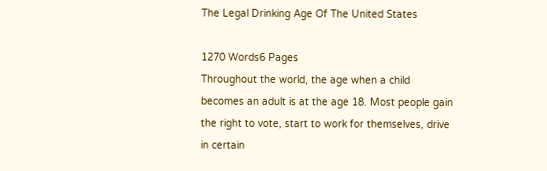The Legal Drinking Age Of The United States

1270 Words6 Pages
Throughout the world, the age when a child becomes an adult is at the age 18. Most people gain the right to vote, start to work for themselves, drive in certain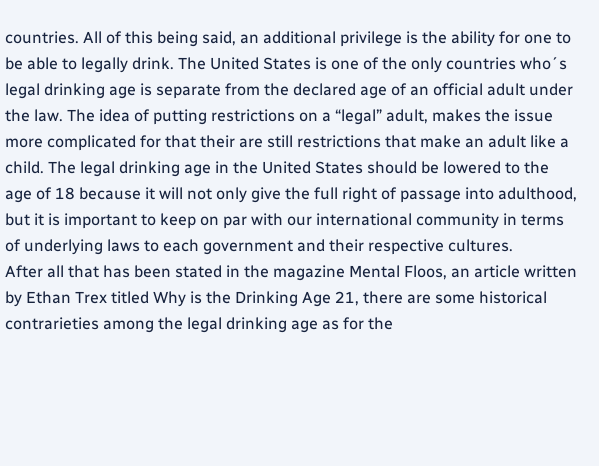countries. All of this being said, an additional privilege is the ability for one to be able to legally drink. The United States is one of the only countries who´s legal drinking age is separate from the declared age of an official adult under the law. The idea of putting restrictions on a “legal” adult, makes the issue more complicated for that their are still restrictions that make an adult like a child. The legal drinking age in the United States should be lowered to the age of 18 because it will not only give the full right of passage into adulthood, but it is important to keep on par with our international community in terms of underlying laws to each government and their respective cultures.
After all that has been stated in the magazine Mental Floos, an article written by Ethan Trex titled Why is the Drinking Age 21, there are some historical contrarieties among the legal drinking age as for the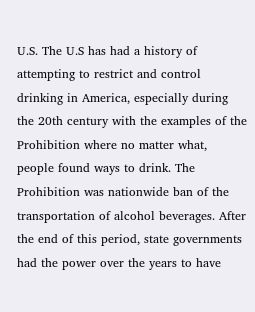U.S. The U.S has had a history of attempting to restrict and control drinking in America, especially during the 20th century with the examples of the Prohibition where no matter what, people found ways to drink. The Prohibition was nationwide ban of the transportation of alcohol beverages. After the end of this period, state governments had the power over the years to have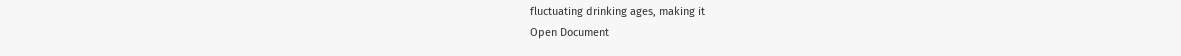fluctuating drinking ages, making it
Open Document